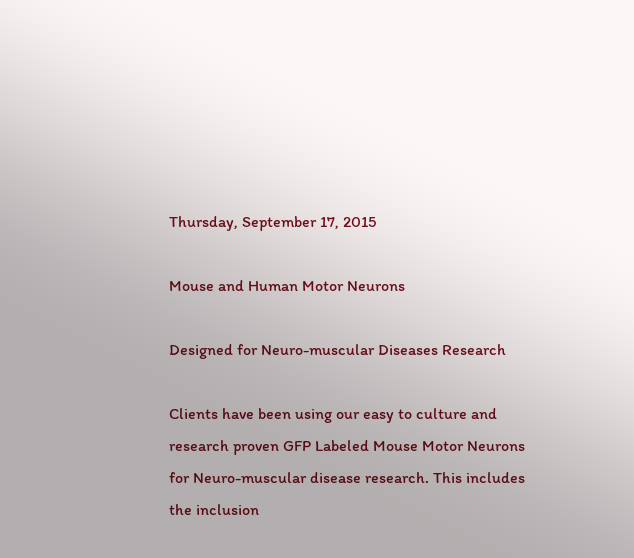Thursday, September 17, 2015

Mouse and Human Motor Neurons

Designed for Neuro-muscular Diseases Research

Clients have been using our easy to culture and research proven GFP Labeled Mouse Motor Neurons for Neuro-muscular disease research. This includes the inclusion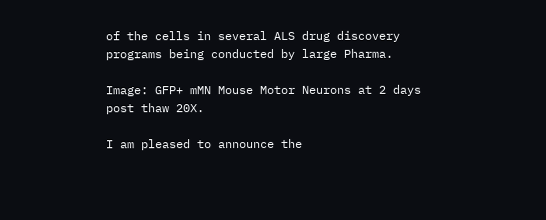of the cells in several ALS drug discovery programs being conducted by large Pharma.

Image: GFP+ mMN Mouse Motor Neurons at 2 days post thaw 20X.

I am pleased to announce the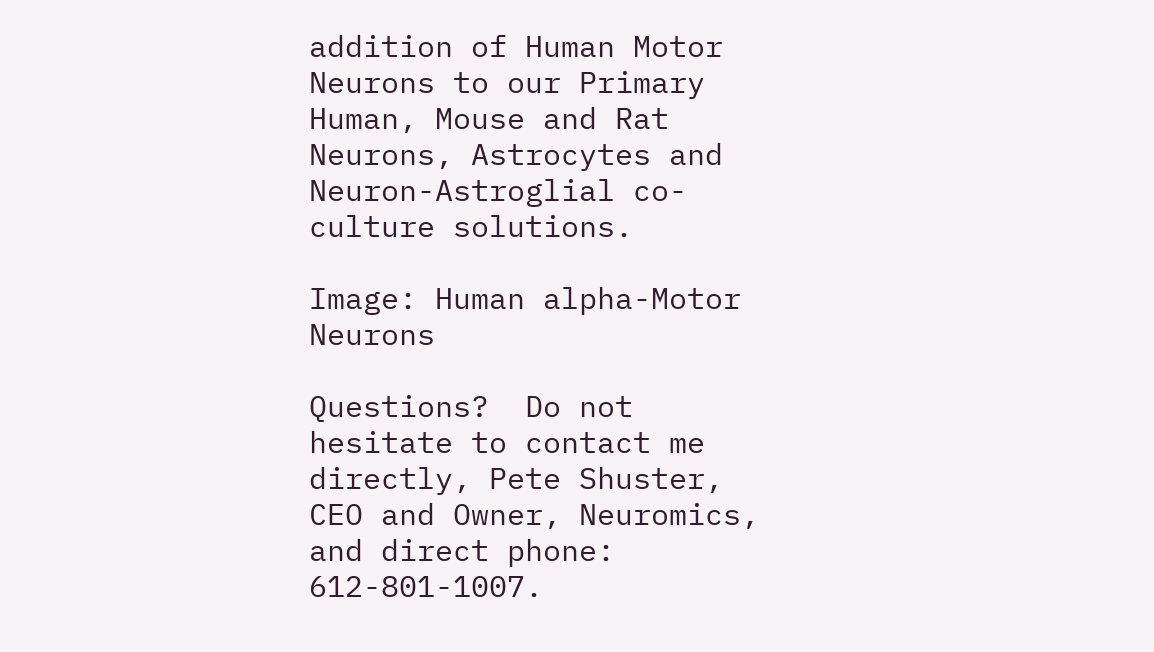addition of Human Motor Neurons to our Primary Human, Mouse and Rat Neurons, Astrocytes and Neuron-Astroglial co-culture solutions.

Image: Human alpha-Motor Neurons

Questions?  Do not hesitate to contact me directly, Pete Shuster, CEO and Owner, Neuromics, and direct phone: 612-801-1007.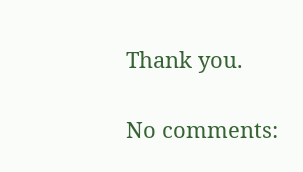Thank you.

No comments: